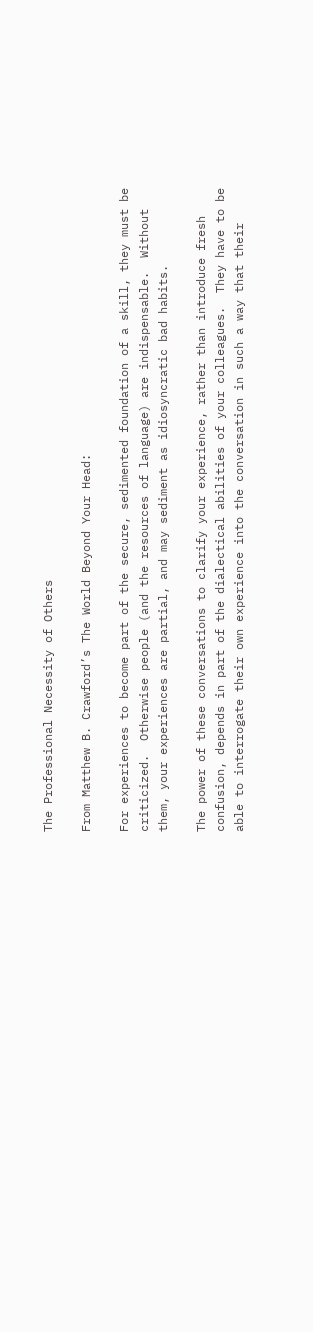The Professional Necessity of Others

From Matthew B. Crawford’s The World Beyond Your Head:

For experiences to become part of the secure, sedimented foundation of a skill, they must be criticized.  Otherwise people (and the resources of language) are indispensable.  Without them, your experiences are partial, and may sediment as idiosyncratic bad habits.

The power of these conversations to clarify your experience, rather than introduce fresh confusion, depends in part of the dialectical abilities of your colleagues.  They have to be able to interrogate their own experience into the conversation in such a way that their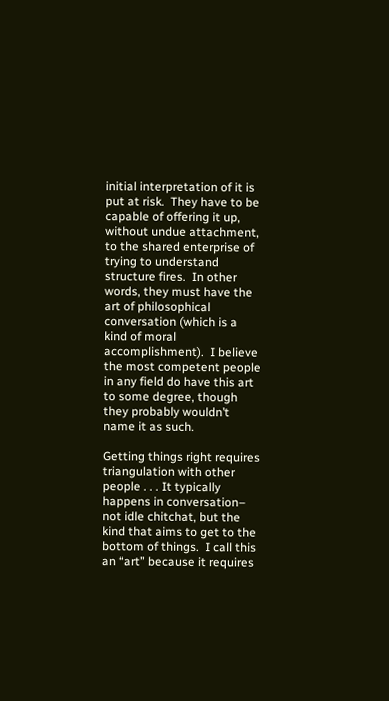initial interpretation of it is put at risk.  They have to be capable of offering it up, without undue attachment, to the shared enterprise of trying to understand  structure fires.  In other words, they must have the art of philosophical conversation (which is a kind of moral accomplishment).  I believe the most competent people in any field do have this art to some degree, though they probably wouldn’t name it as such.

Getting things right requires triangulation with other people . . . It typically happens in conversation– not idle chitchat, but the kind that aims to get to the bottom of things.  I call this an “art” because it requires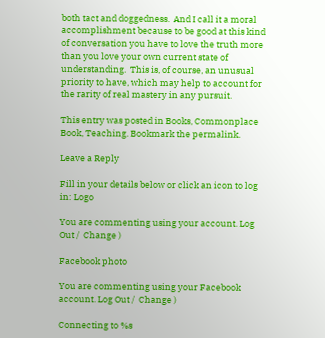both tact and doggedness.  And I call it a moral accomplishment because to be good at this kind of conversation you have to love the truth more than you love your own current state of understanding.  This is, of course, an unusual priority to have, which may help to account for the rarity of real mastery in any pursuit.

This entry was posted in Books, Commonplace Book, Teaching. Bookmark the permalink.

Leave a Reply

Fill in your details below or click an icon to log in: Logo

You are commenting using your account. Log Out /  Change )

Facebook photo

You are commenting using your Facebook account. Log Out /  Change )

Connecting to %s